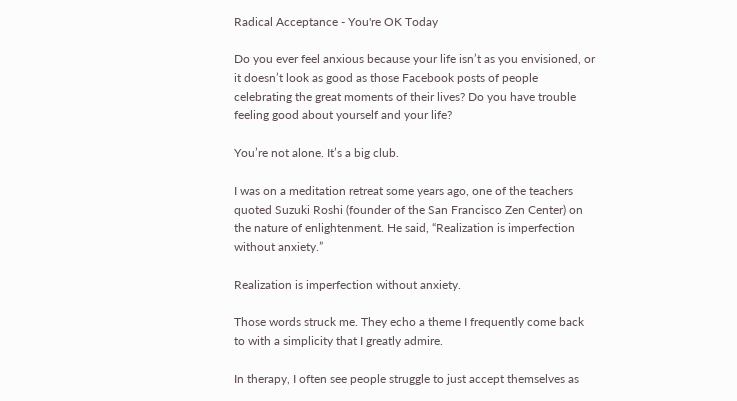Radical Acceptance - You're OK Today

Do you ever feel anxious because your life isn’t as you envisioned, or it doesn’t look as good as those Facebook posts of people celebrating the great moments of their lives? Do you have trouble feeling good about yourself and your life?

You’re not alone. It’s a big club.

I was on a meditation retreat some years ago, one of the teachers quoted Suzuki Roshi (founder of the San Francisco Zen Center) on the nature of enlightenment. He said, “Realization is imperfection without anxiety.”

Realization is imperfection without anxiety.

Those words struck me. They echo a theme I frequently come back to with a simplicity that I greatly admire.

In therapy, I often see people struggle to just accept themselves as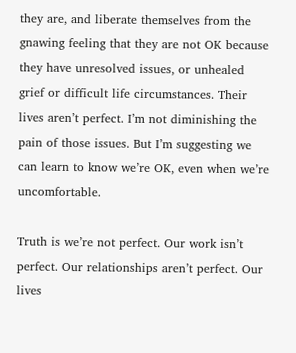they are, and liberate themselves from the gnawing feeling that they are not OK because they have unresolved issues, or unhealed grief or difficult life circumstances. Their lives aren’t perfect. I’m not diminishing the pain of those issues. But I’m suggesting we can learn to know we’re OK, even when we’re uncomfortable.

Truth is we’re not perfect. Our work isn’t perfect. Our relationships aren’t perfect. Our lives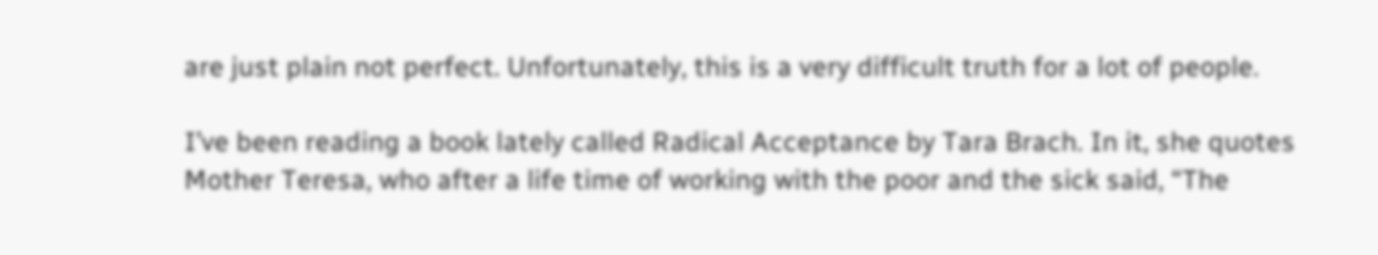are just plain not perfect. Unfortunately, this is a very difficult truth for a lot of people.

I’ve been reading a book lately called Radical Acceptance by Tara Brach. In it, she quotes Mother Teresa, who after a life time of working with the poor and the sick said, “The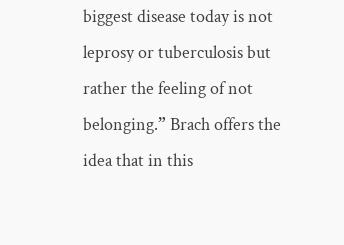biggest disease today is not leprosy or tuberculosis but rather the feeling of not belonging.” Brach offers the idea that in this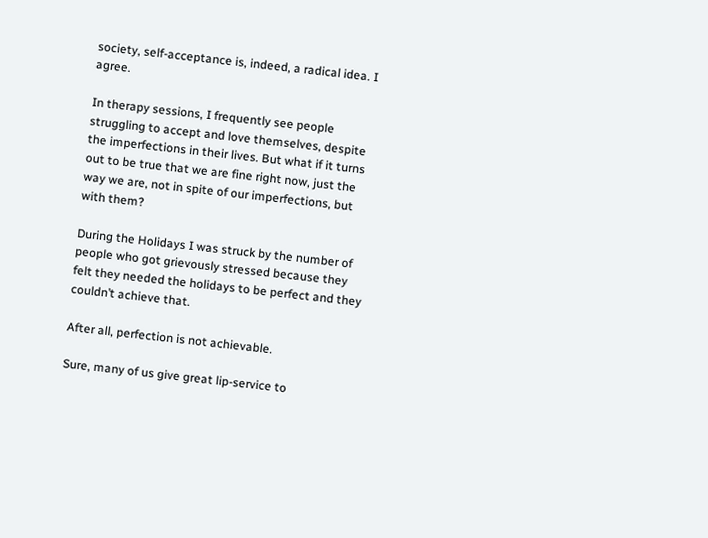society, self-acceptance is, indeed, a radical idea. I agree.

In therapy sessions, I frequently see people struggling to accept and love themselves, despite the imperfections in their lives. But what if it turns out to be true that we are fine right now, just the way we are, not in spite of our imperfections, but with them?

During the Holidays I was struck by the number of people who got grievously stressed because they felt they needed the holidays to be perfect and they couldn’t achieve that.

After all, perfection is not achievable.

Sure, many of us give great lip-service to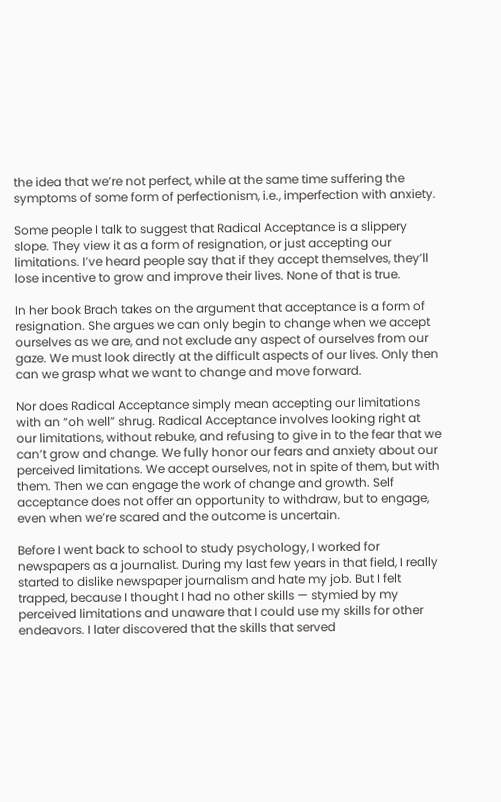the idea that we’re not perfect, while at the same time suffering the symptoms of some form of perfectionism, i.e., imperfection with anxiety.

Some people I talk to suggest that Radical Acceptance is a slippery slope. They view it as a form of resignation, or just accepting our limitations. I’ve heard people say that if they accept themselves, they’ll lose incentive to grow and improve their lives. None of that is true.

In her book Brach takes on the argument that acceptance is a form of resignation. She argues we can only begin to change when we accept ourselves as we are, and not exclude any aspect of ourselves from our gaze. We must look directly at the difficult aspects of our lives. Only then can we grasp what we want to change and move forward.

Nor does Radical Acceptance simply mean accepting our limitations with an “oh well” shrug. Radical Acceptance involves looking right at our limitations, without rebuke, and refusing to give in to the fear that we can’t grow and change. We fully honor our fears and anxiety about our perceived limitations. We accept ourselves, not in spite of them, but with them. Then we can engage the work of change and growth. Self acceptance does not offer an opportunity to withdraw, but to engage, even when we’re scared and the outcome is uncertain.

Before I went back to school to study psychology, I worked for newspapers as a journalist. During my last few years in that field, I really started to dislike newspaper journalism and hate my job. But I felt trapped, because I thought I had no other skills — stymied by my perceived limitations and unaware that I could use my skills for other endeavors. I later discovered that the skills that served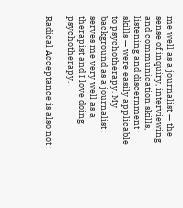me well as a journalist — the sense of inquiry, interviewing and communication skills, listening and discernment skills — were easily applicable to psychotherapy. My background as a journalist serves me very well as a therapist and I love doing psychotherapy.

Radical Acceptance is also not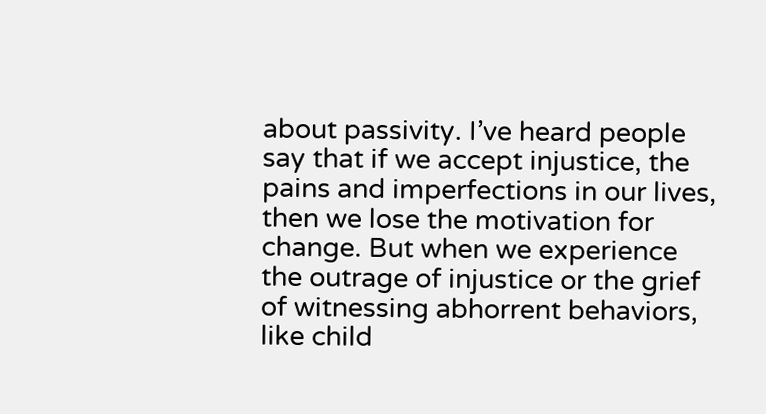about passivity. I’ve heard people say that if we accept injustice, the pains and imperfections in our lives, then we lose the motivation for change. But when we experience the outrage of injustice or the grief of witnessing abhorrent behaviors, like child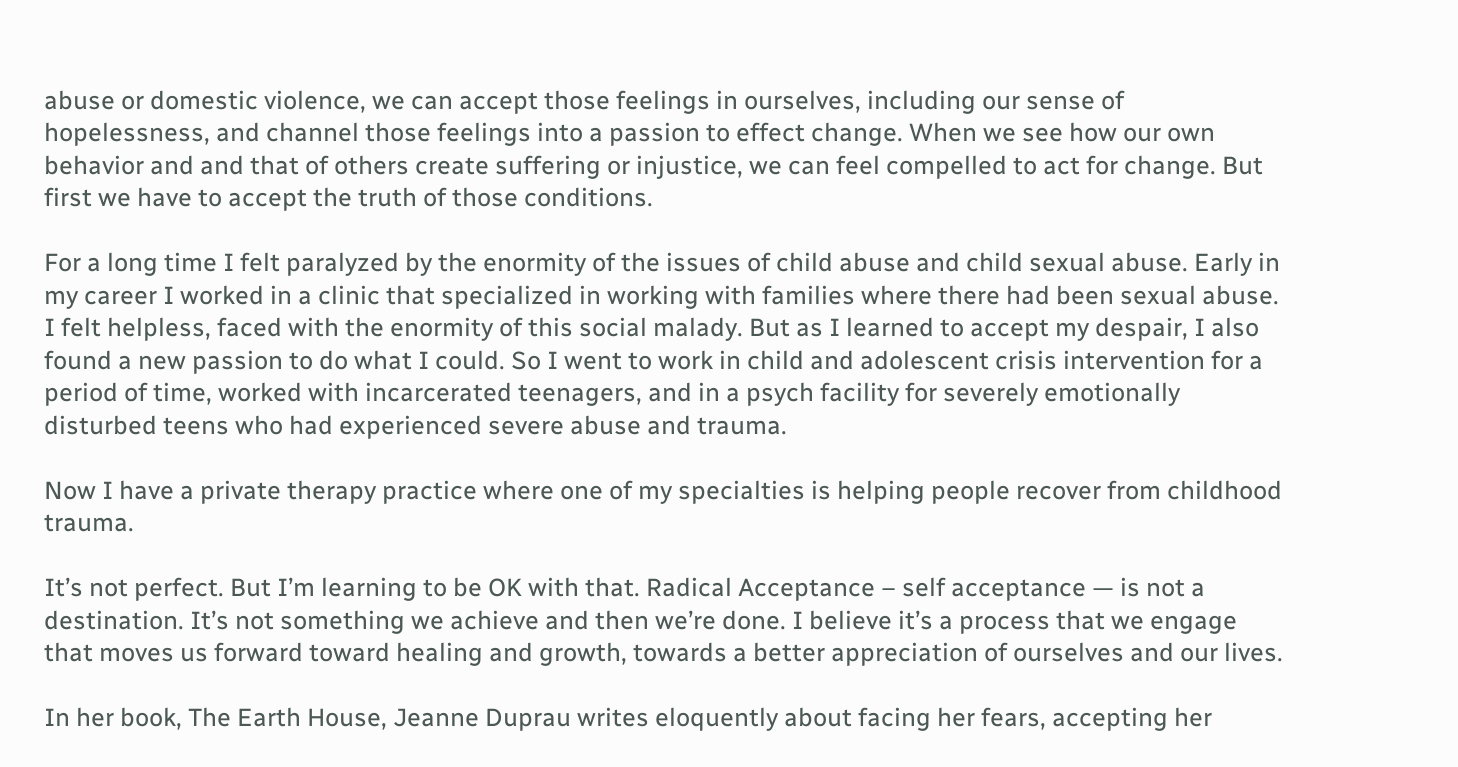abuse or domestic violence, we can accept those feelings in ourselves, including our sense of hopelessness, and channel those feelings into a passion to effect change. When we see how our own behavior and and that of others create suffering or injustice, we can feel compelled to act for change. But first we have to accept the truth of those conditions.

For a long time I felt paralyzed by the enormity of the issues of child abuse and child sexual abuse. Early in my career I worked in a clinic that specialized in working with families where there had been sexual abuse. I felt helpless, faced with the enormity of this social malady. But as I learned to accept my despair, I also found a new passion to do what I could. So I went to work in child and adolescent crisis intervention for a period of time, worked with incarcerated teenagers, and in a psych facility for severely emotionally disturbed teens who had experienced severe abuse and trauma.

Now I have a private therapy practice where one of my specialties is helping people recover from childhood trauma.

It’s not perfect. But I’m learning to be OK with that. Radical Acceptance – self acceptance — is not a destination. It’s not something we achieve and then we’re done. I believe it’s a process that we engage that moves us forward toward healing and growth, towards a better appreciation of ourselves and our lives.

In her book, The Earth House, Jeanne Duprau writes eloquently about facing her fears, accepting her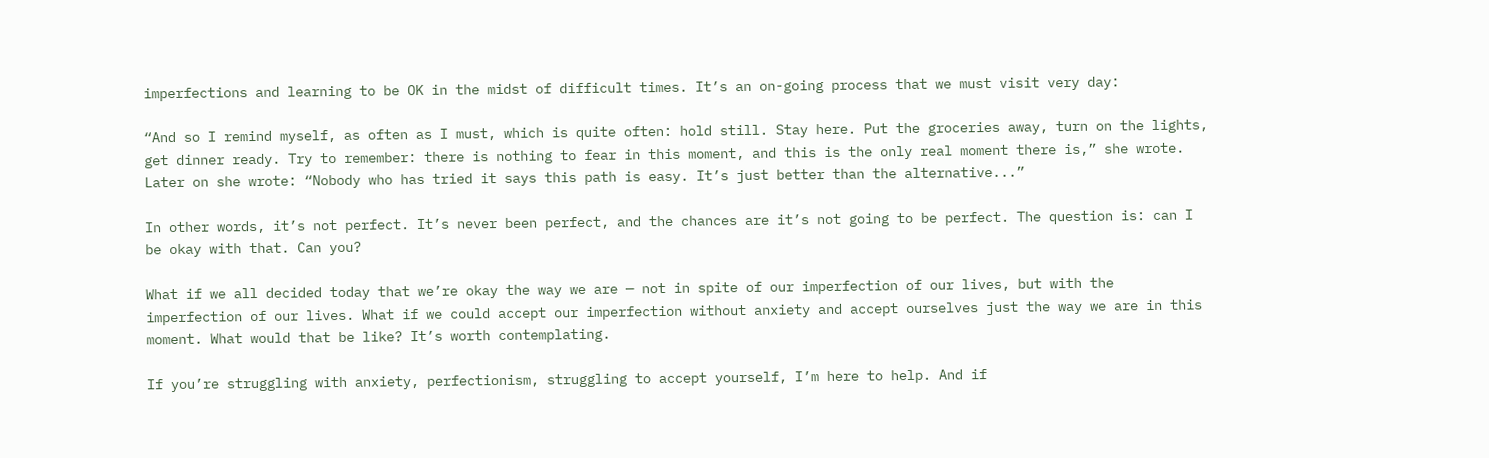imperfections and learning to be OK in the midst of difficult times. It’s an on-going process that we must visit very day:

“And so I remind myself, as often as I must, which is quite often: hold still. Stay here. Put the groceries away, turn on the lights, get dinner ready. Try to remember: there is nothing to fear in this moment, and this is the only real moment there is,” she wrote. Later on she wrote: “Nobody who has tried it says this path is easy. It’s just better than the alternative...”

In other words, it’s not perfect. It’s never been perfect, and the chances are it’s not going to be perfect. The question is: can I be okay with that. Can you?

What if we all decided today that we’re okay the way we are — not in spite of our imperfection of our lives, but with the imperfection of our lives. What if we could accept our imperfection without anxiety and accept ourselves just the way we are in this moment. What would that be like? It’s worth contemplating.

If you’re struggling with anxiety, perfectionism, struggling to accept yourself, I’m here to help. And if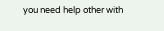you need help other with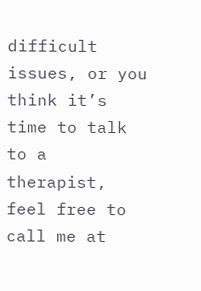difficult issues, or you think it’s time to talk to a therapist, feel free to call me at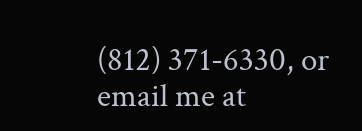(812) 371-6330, or email me at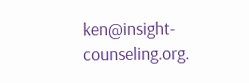ken@insight-counseling.org.